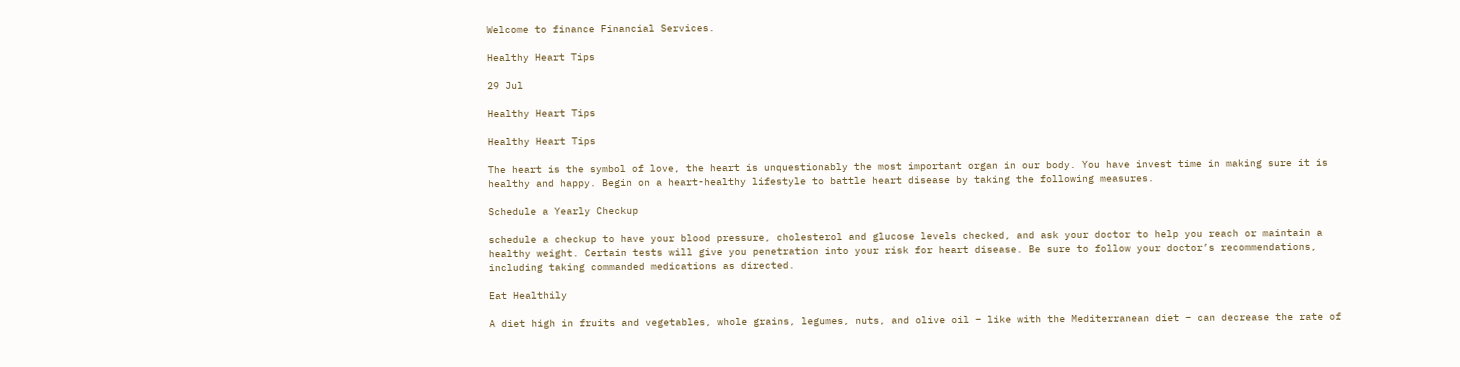Welcome to finance Financial Services.

Healthy Heart Tips

29 Jul

Healthy Heart Tips

Healthy Heart Tips

The heart is the symbol of love, the heart is unquestionably the most important organ in our body. You have invest time in making sure it is healthy and happy. Begin on a heart-healthy lifestyle to battle heart disease by taking the following measures.

Schedule a Yearly Checkup

schedule a checkup to have your blood pressure, cholesterol and glucose levels checked, and ask your doctor to help you reach or maintain a healthy weight. Certain tests will give you penetration into your risk for heart disease. Be sure to follow your doctor’s recommendations, including taking commanded medications as directed.

Eat Healthily

A diet high in fruits and vegetables, whole grains, legumes, nuts, and olive oil – like with the Mediterranean diet – can decrease the rate of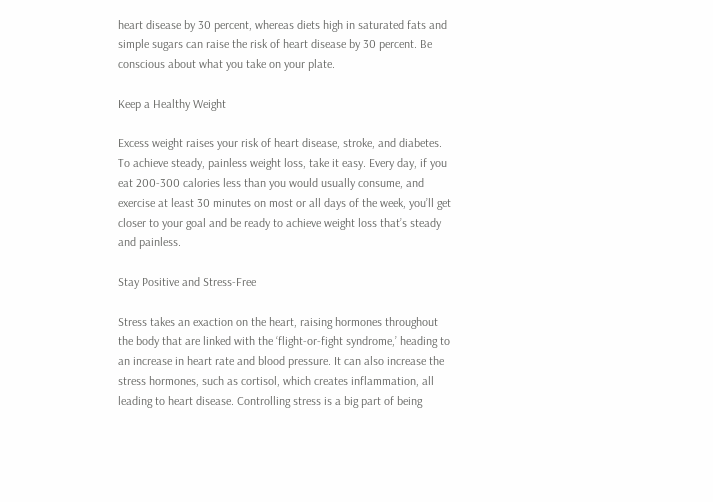heart disease by 30 percent, whereas diets high in saturated fats and simple sugars can raise the risk of heart disease by 30 percent. Be conscious about what you take on your plate.

Keep a Healthy Weight

Excess weight raises your risk of heart disease, stroke, and diabetes. To achieve steady, painless weight loss, take it easy. Every day, if you eat 200-300 calories less than you would usually consume, and exercise at least 30 minutes on most or all days of the week, you’ll get closer to your goal and be ready to achieve weight loss that’s steady and painless.

Stay Positive and Stress-Free

Stress takes an exaction on the heart, raising hormones throughout the body that are linked with the ‘flight-or-fight syndrome,’ heading to an increase in heart rate and blood pressure. It can also increase the stress hormones, such as cortisol, which creates inflammation, all leading to heart disease. Controlling stress is a big part of being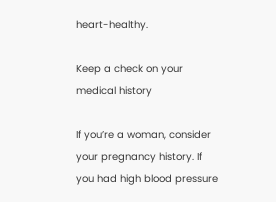heart-healthy.

Keep a check on your medical history

If you’re a woman, consider your pregnancy history. If you had high blood pressure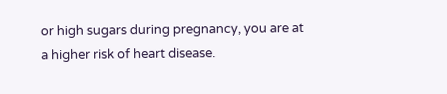or high sugars during pregnancy, you are at a higher risk of heart disease.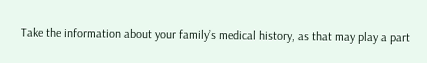Take the information about your family’s medical history, as that may play a part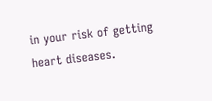in your risk of getting heart diseases.